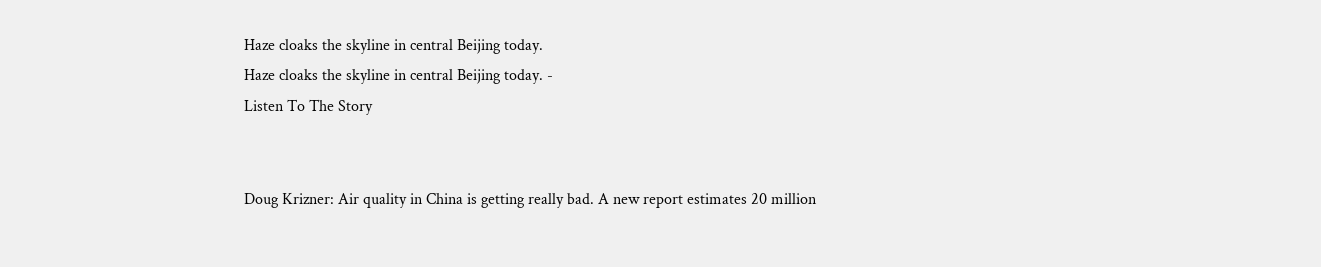Haze cloaks the skyline in central Beijing today.
Haze cloaks the skyline in central Beijing today. -
Listen To The Story


Doug Krizner: Air quality in China is getting really bad. A new report estimates 20 million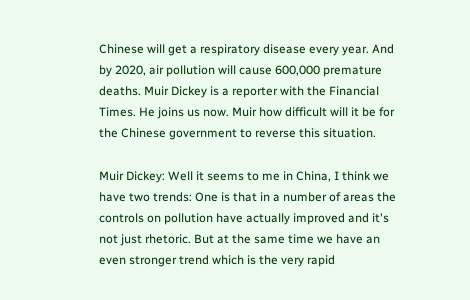Chinese will get a respiratory disease every year. And by 2020, air pollution will cause 600,000 premature deaths. Muir Dickey is a reporter with the Financial Times. He joins us now. Muir how difficult will it be for the Chinese government to reverse this situation.

Muir Dickey: Well it seems to me in China, I think we have two trends: One is that in a number of areas the controls on pollution have actually improved and it's not just rhetoric. But at the same time we have an even stronger trend which is the very rapid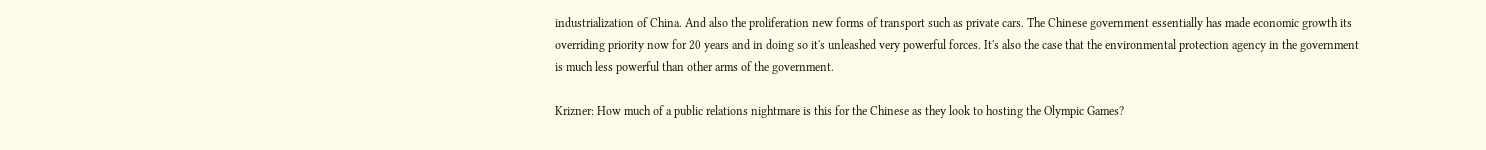industrialization of China. And also the proliferation new forms of transport such as private cars. The Chinese government essentially has made economic growth its overriding priority now for 20 years and in doing so it's unleashed very powerful forces. It's also the case that the environmental protection agency in the government is much less powerful than other arms of the government.

Krizner: How much of a public relations nightmare is this for the Chinese as they look to hosting the Olympic Games?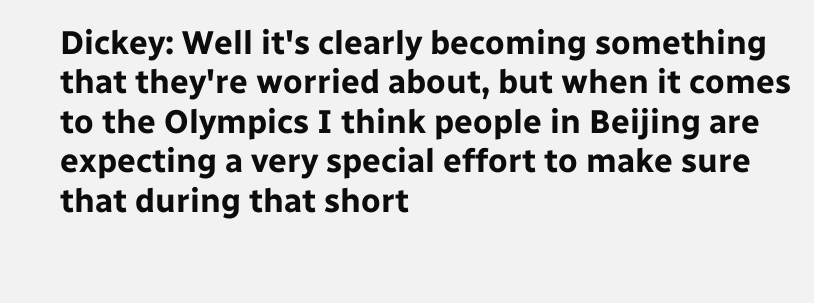Dickey: Well it's clearly becoming something that they're worried about, but when it comes to the Olympics I think people in Beijing are expecting a very special effort to make sure that during that short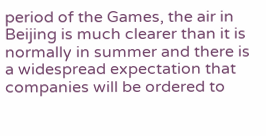period of the Games, the air in Beijing is much clearer than it is normally in summer and there is a widespread expectation that companies will be ordered to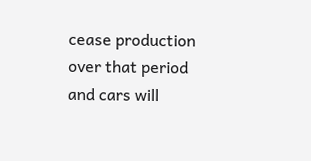cease production over that period and cars will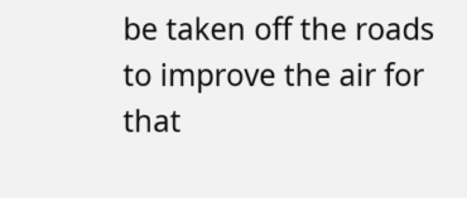be taken off the roads to improve the air for that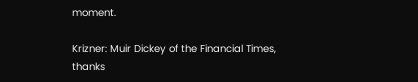moment.

Krizner: Muir Dickey of the Financial Times, thanks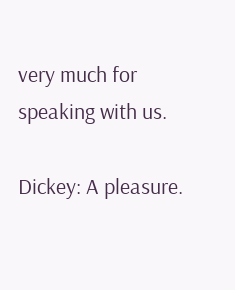very much for speaking with us.

Dickey: A pleasure.